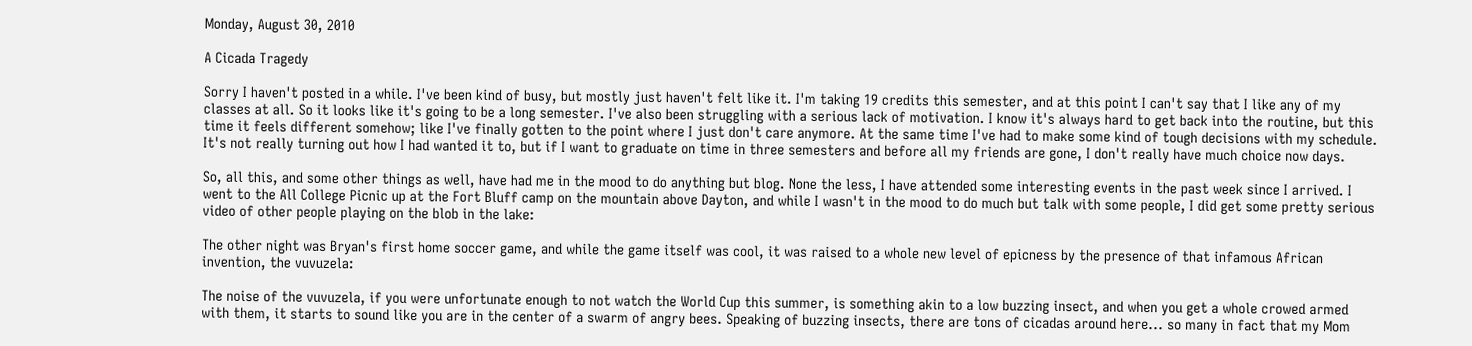Monday, August 30, 2010

A Cicada Tragedy

Sorry I haven't posted in a while. I've been kind of busy, but mostly just haven't felt like it. I'm taking 19 credits this semester, and at this point I can't say that I like any of my classes at all. So it looks like it's going to be a long semester. I've also been struggling with a serious lack of motivation. I know it's always hard to get back into the routine, but this time it feels different somehow; like I've finally gotten to the point where I just don't care anymore. At the same time I've had to make some kind of tough decisions with my schedule. It's not really turning out how I had wanted it to, but if I want to graduate on time in three semesters and before all my friends are gone, I don't really have much choice now days.

So, all this, and some other things as well, have had me in the mood to do anything but blog. None the less, I have attended some interesting events in the past week since I arrived. I went to the All College Picnic up at the Fort Bluff camp on the mountain above Dayton, and while I wasn't in the mood to do much but talk with some people, I did get some pretty serious video of other people playing on the blob in the lake:

The other night was Bryan's first home soccer game, and while the game itself was cool, it was raised to a whole new level of epicness by the presence of that infamous African invention, the vuvuzela:

The noise of the vuvuzela, if you were unfortunate enough to not watch the World Cup this summer, is something akin to a low buzzing insect, and when you get a whole crowed armed with them, it starts to sound like you are in the center of a swarm of angry bees. Speaking of buzzing insects, there are tons of cicadas around here... so many in fact that my Mom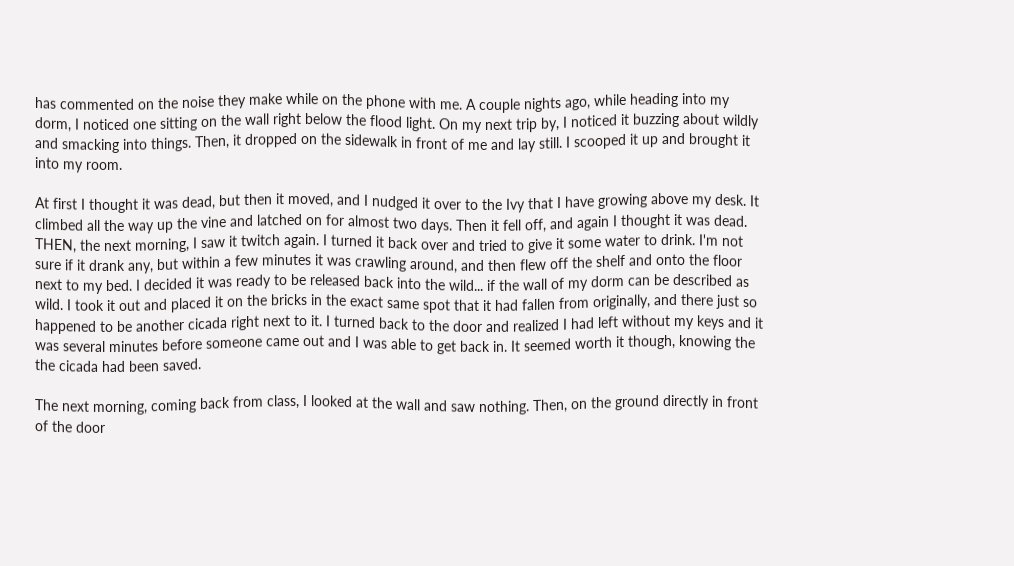has commented on the noise they make while on the phone with me. A couple nights ago, while heading into my dorm, I noticed one sitting on the wall right below the flood light. On my next trip by, I noticed it buzzing about wildly and smacking into things. Then, it dropped on the sidewalk in front of me and lay still. I scooped it up and brought it into my room.

At first I thought it was dead, but then it moved, and I nudged it over to the Ivy that I have growing above my desk. It climbed all the way up the vine and latched on for almost two days. Then it fell off, and again I thought it was dead. THEN, the next morning, I saw it twitch again. I turned it back over and tried to give it some water to drink. I'm not sure if it drank any, but within a few minutes it was crawling around, and then flew off the shelf and onto the floor next to my bed. I decided it was ready to be released back into the wild... if the wall of my dorm can be described as wild. I took it out and placed it on the bricks in the exact same spot that it had fallen from originally, and there just so happened to be another cicada right next to it. I turned back to the door and realized I had left without my keys and it was several minutes before someone came out and I was able to get back in. It seemed worth it though, knowing the the cicada had been saved.

The next morning, coming back from class, I looked at the wall and saw nothing. Then, on the ground directly in front of the door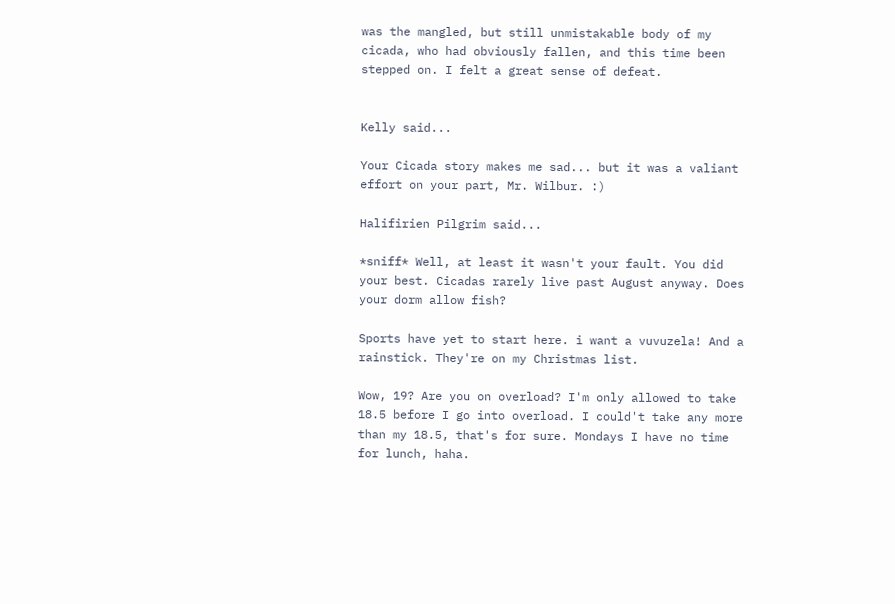was the mangled, but still unmistakable body of my cicada, who had obviously fallen, and this time been stepped on. I felt a great sense of defeat.


Kelly said...

Your Cicada story makes me sad... but it was a valiant effort on your part, Mr. Wilbur. :)

Halifirien Pilgrim said...

*sniff* Well, at least it wasn't your fault. You did your best. Cicadas rarely live past August anyway. Does your dorm allow fish?

Sports have yet to start here. i want a vuvuzela! And a rainstick. They're on my Christmas list.

Wow, 19? Are you on overload? I'm only allowed to take 18.5 before I go into overload. I could't take any more than my 18.5, that's for sure. Mondays I have no time for lunch, haha.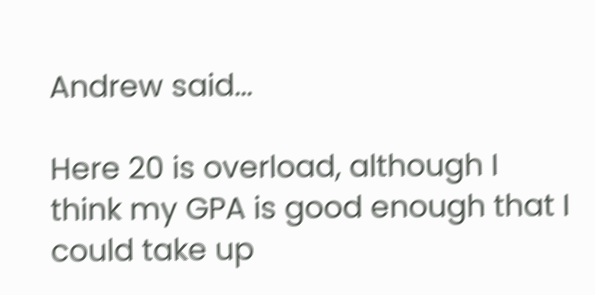Andrew said...

Here 20 is overload, although I think my GPA is good enough that I could take up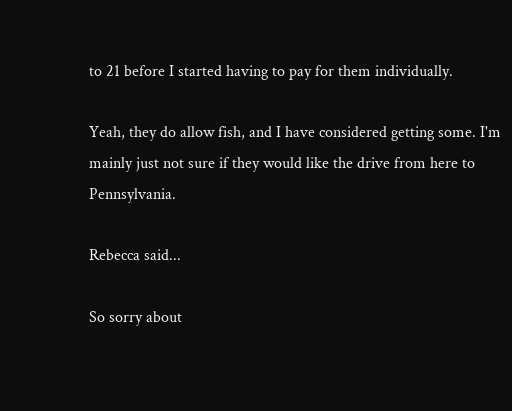to 21 before I started having to pay for them individually.

Yeah, they do allow fish, and I have considered getting some. I'm mainly just not sure if they would like the drive from here to Pennsylvania.

Rebecca said...

So sorry about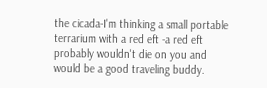the cicada-I'm thinking a small portable terrarium with a red eft -a red eft probably wouldn't die on you and would be a good traveling buddy.